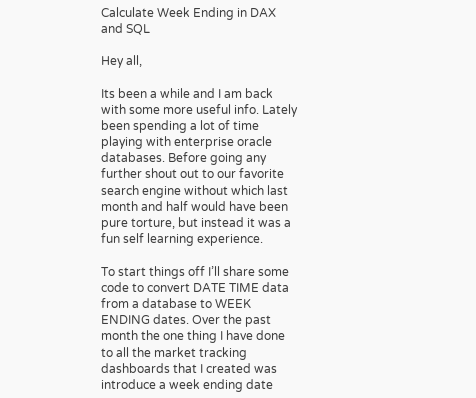Calculate Week Ending in DAX and SQL

Hey all,

Its been a while and I am back with some more useful info. Lately been spending a lot of time playing with enterprise oracle databases. Before going any further shout out to our favorite search engine without which last month and half would have been pure torture, but instead it was a fun self learning experience.

To start things off I’ll share some code to convert DATE TIME data from a database to WEEK ENDING dates. Over the past month the one thing I have done to all the market tracking dashboards that I created was introduce a week ending date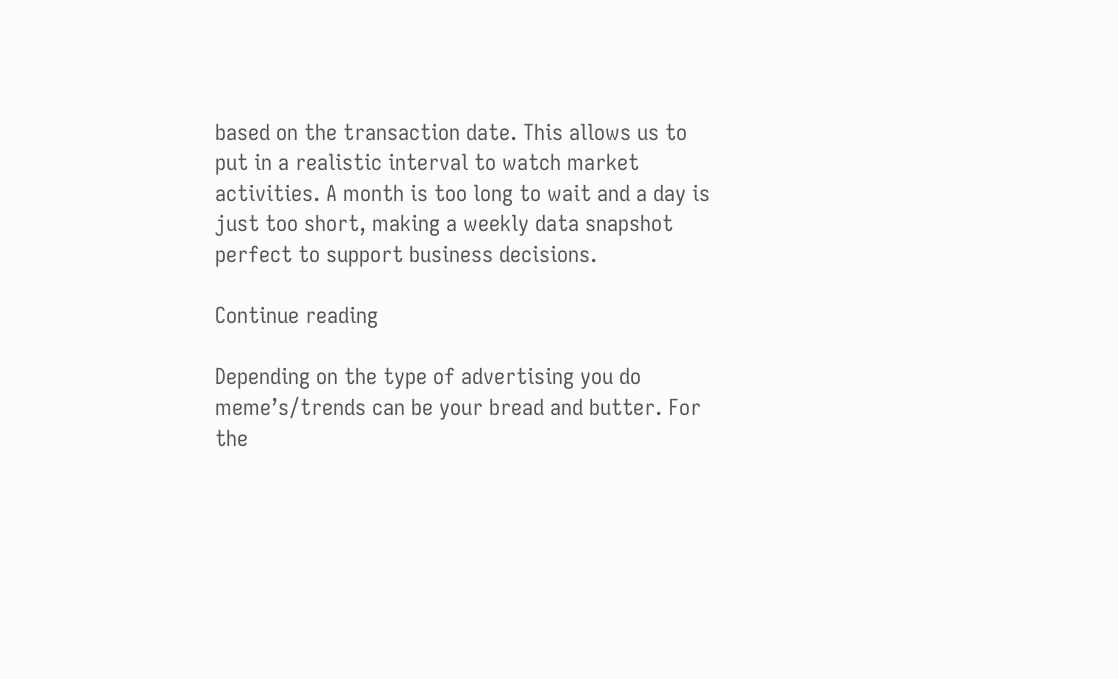based on the transaction date. This allows us to put in a realistic interval to watch market activities. A month is too long to wait and a day is just too short, making a weekly data snapshot perfect to support business decisions.

Continue reading

Depending on the type of advertising you do meme’s/trends can be your bread and butter. For the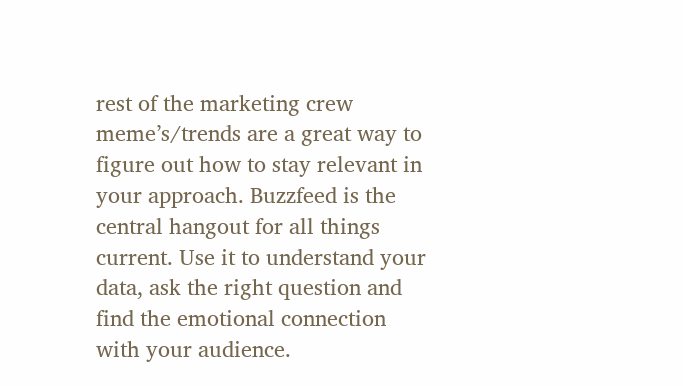rest of the marketing crew meme’s/trends are a great way to figure out how to stay relevant in your approach. Buzzfeed is the central hangout for all things current. Use it to understand your data, ask the right question and find the emotional connection with your audience.